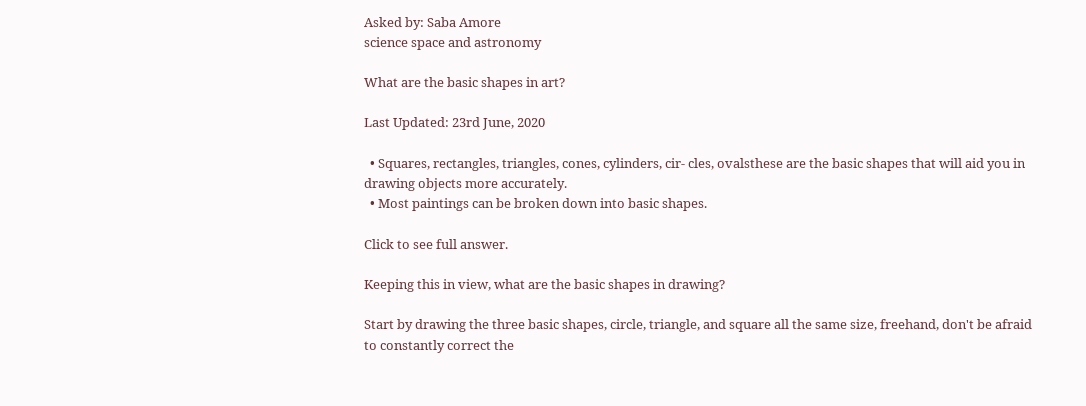Asked by: Saba Amore
science space and astronomy

What are the basic shapes in art?

Last Updated: 23rd June, 2020

  • Squares, rectangles, triangles, cones, cylinders, cir- cles, ovalsthese are the basic shapes that will aid you in drawing objects more accurately.
  • Most paintings can be broken down into basic shapes.

Click to see full answer.

Keeping this in view, what are the basic shapes in drawing?

Start by drawing the three basic shapes, circle, triangle, and square all the same size, freehand, don't be afraid to constantly correct the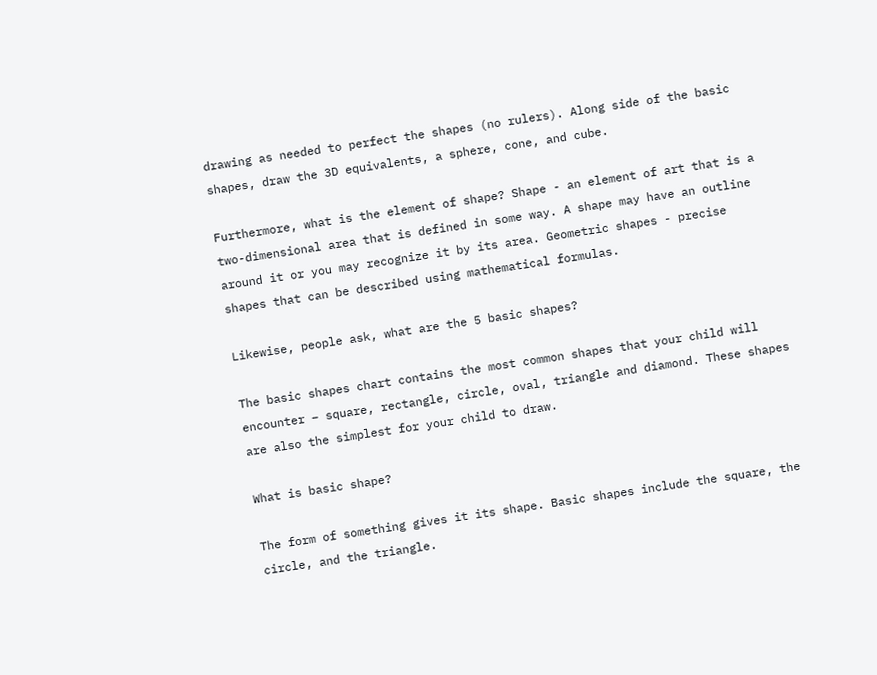drawing as needed to perfect the shapes (no rulers). Along side of the basic shapes, draw the 3D equivalents, a sphere, cone, and cube.

Furthermore, what is the element of shape? Shape - an element of art that is a two-dimensional area that is defined in some way. A shape may have an outline around it or you may recognize it by its area. Geometric shapes - precise shapes that can be described using mathematical formulas.

Likewise, people ask, what are the 5 basic shapes?

The basic shapes chart contains the most common shapes that your child will encounter – square, rectangle, circle, oval, triangle and diamond. These shapes are also the simplest for your child to draw.

What is basic shape?

The form of something gives it its shape. Basic shapes include the square, the circle, and the triangle.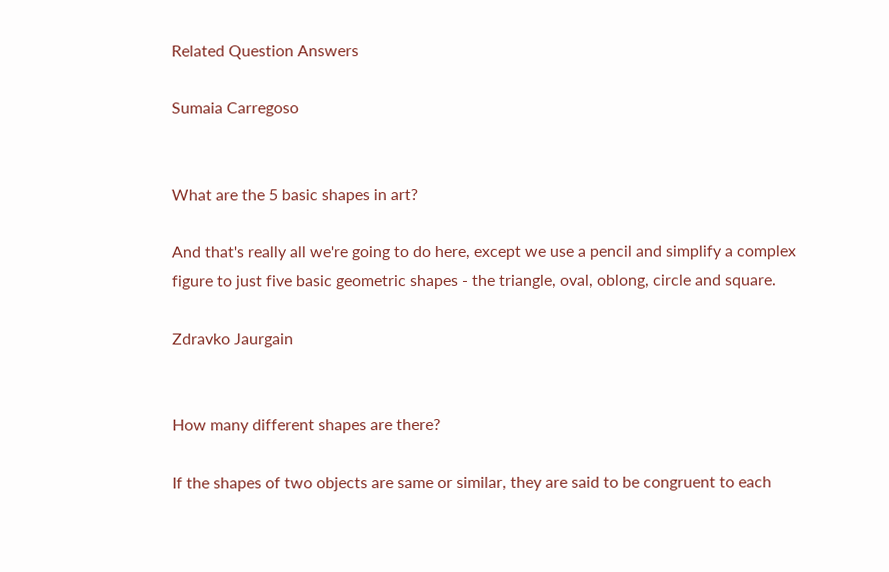Related Question Answers

Sumaia Carregoso


What are the 5 basic shapes in art?

And that's really all we're going to do here, except we use a pencil and simplify a complex figure to just five basic geometric shapes - the triangle, oval, oblong, circle and square.

Zdravko Jaurgain


How many different shapes are there?

If the shapes of two objects are same or similar, they are said to be congruent to each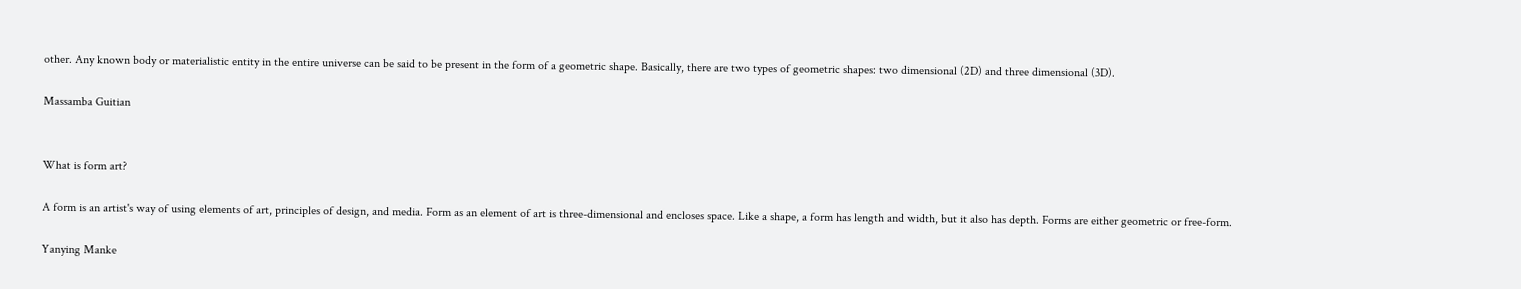other. Any known body or materialistic entity in the entire universe can be said to be present in the form of a geometric shape. Basically, there are two types of geometric shapes: two dimensional (2D) and three dimensional (3D).

Massamba Guitian


What is form art?

A form is an artist's way of using elements of art, principles of design, and media. Form as an element of art is three-dimensional and encloses space. Like a shape, a form has length and width, but it also has depth. Forms are either geometric or free-form.

Yanying Manke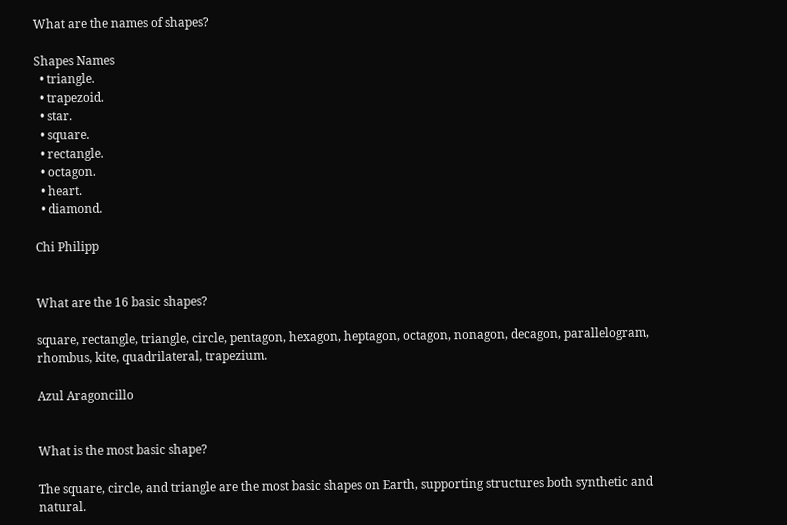What are the names of shapes?

Shapes Names
  • triangle.
  • trapezoid.
  • star.
  • square.
  • rectangle.
  • octagon.
  • heart.
  • diamond.

Chi Philipp


What are the 16 basic shapes?

square, rectangle, triangle, circle, pentagon, hexagon, heptagon, octagon, nonagon, decagon, parallelogram, rhombus, kite, quadrilateral, trapezium.

Azul Aragoncillo


What is the most basic shape?

The square, circle, and triangle are the most basic shapes on Earth, supporting structures both synthetic and natural.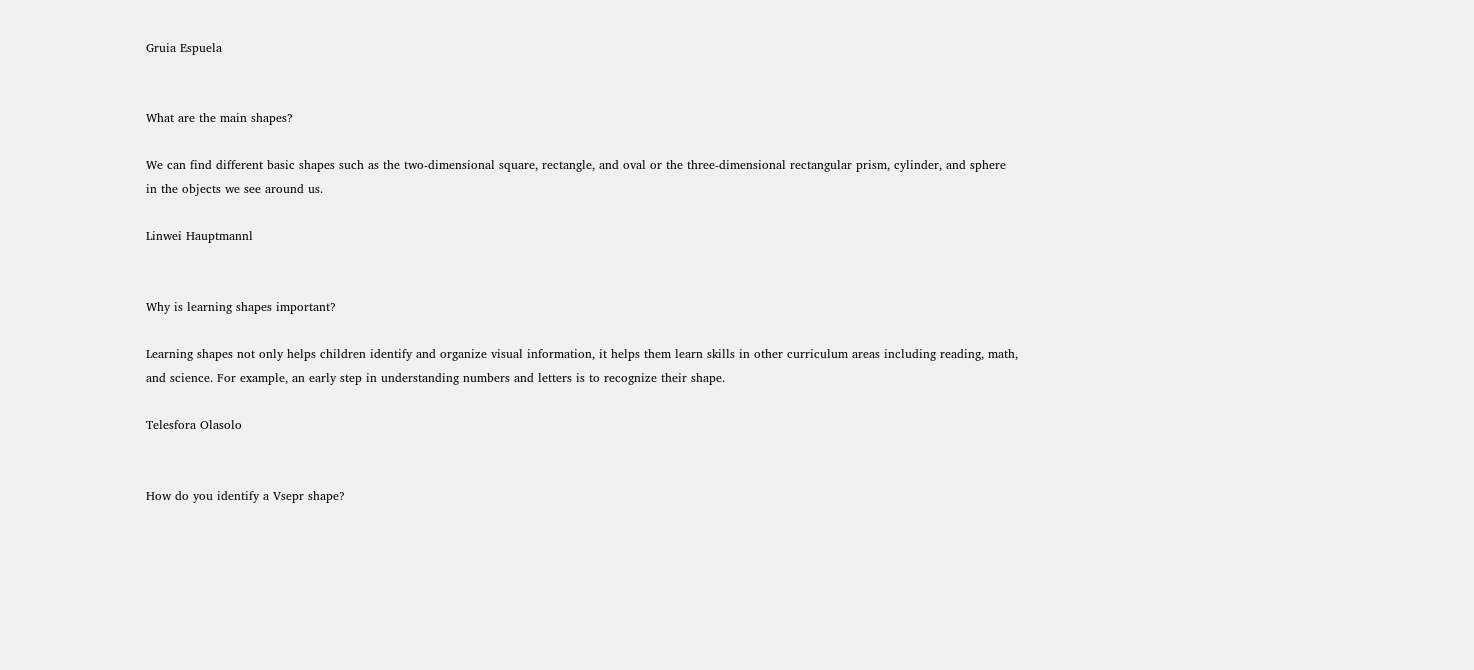Gruia Espuela


What are the main shapes?

We can find different basic shapes such as the two-dimensional square, rectangle, and oval or the three-dimensional rectangular prism, cylinder, and sphere in the objects we see around us.

Linwei Hauptmannl


Why is learning shapes important?

Learning shapes not only helps children identify and organize visual information, it helps them learn skills in other curriculum areas including reading, math, and science. For example, an early step in understanding numbers and letters is to recognize their shape.

Telesfora Olasolo


How do you identify a Vsepr shape?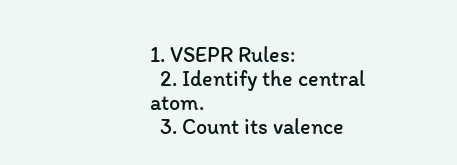1. VSEPR Rules:
  2. Identify the central atom.
  3. Count its valence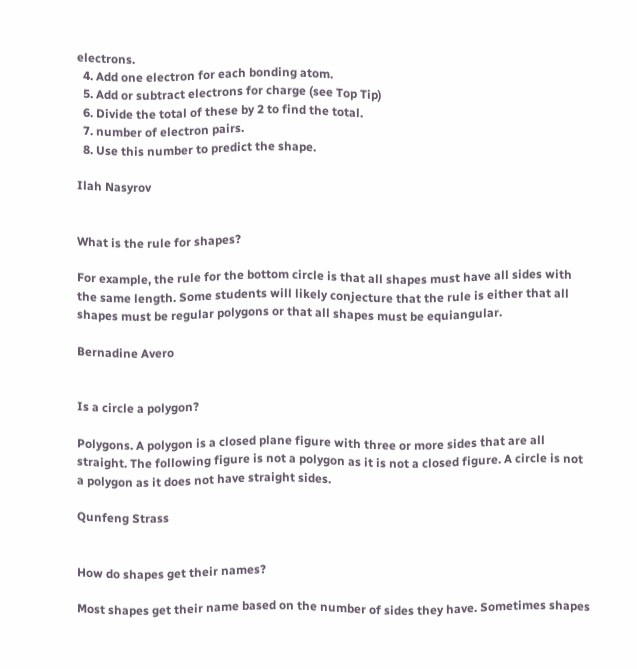electrons.
  4. Add one electron for each bonding atom.
  5. Add or subtract electrons for charge (see Top Tip)
  6. Divide the total of these by 2 to find the total.
  7. number of electron pairs.
  8. Use this number to predict the shape.

Ilah Nasyrov


What is the rule for shapes?

For example, the rule for the bottom circle is that all shapes must have all sides with the same length. Some students will likely conjecture that the rule is either that all shapes must be regular polygons or that all shapes must be equiangular.

Bernadine Avero


Is a circle a polygon?

Polygons. A polygon is a closed plane figure with three or more sides that are all straight. The following figure is not a polygon as it is not a closed figure. A circle is not a polygon as it does not have straight sides.

Qunfeng Strass


How do shapes get their names?

Most shapes get their name based on the number of sides they have. Sometimes shapes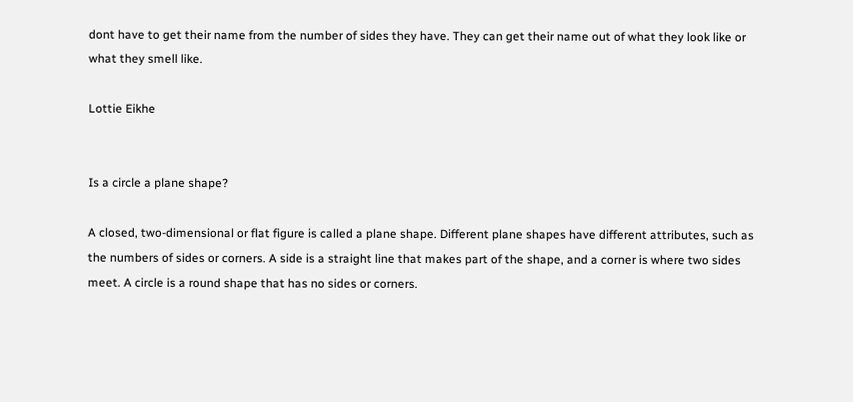dont have to get their name from the number of sides they have. They can get their name out of what they look like or what they smell like.

Lottie Eikhe


Is a circle a plane shape?

A closed, two-dimensional or flat figure is called a plane shape. Different plane shapes have different attributes, such as the numbers of sides or corners. A side is a straight line that makes part of the shape, and a corner is where two sides meet. A circle is a round shape that has no sides or corners.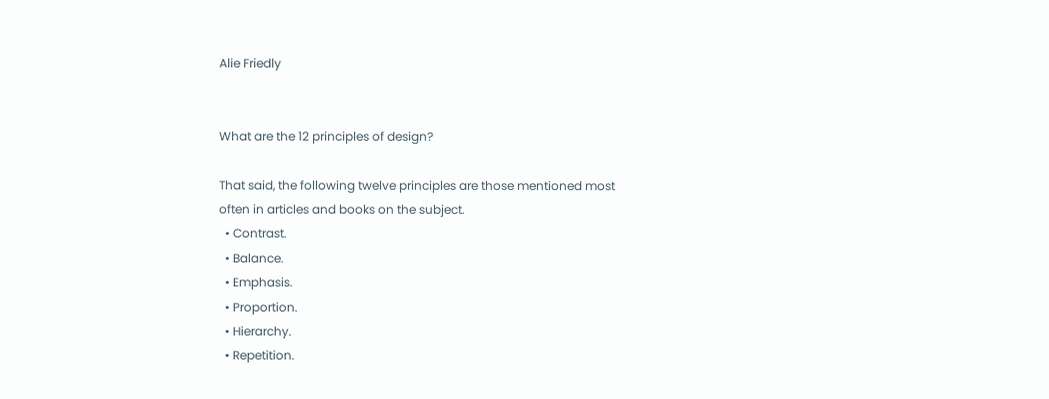Alie Friedly


What are the 12 principles of design?

That said, the following twelve principles are those mentioned most often in articles and books on the subject.
  • Contrast.
  • Balance.
  • Emphasis.
  • Proportion.
  • Hierarchy.
  • Repetition.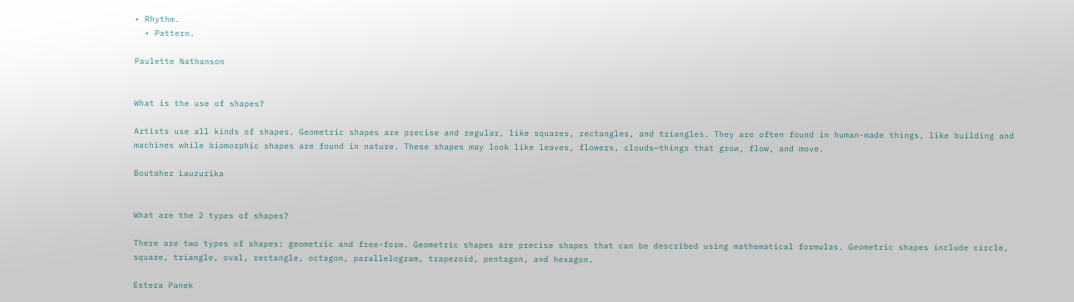• Rhythm.
  • Pattern.

Paulette Nathanson


What is the use of shapes?

Artists use all kinds of shapes. Geometric shapes are precise and regular, like squares, rectangles, and triangles. They are often found in human-made things, like building and machines while biomorphic shapes are found in nature. These shapes may look like leaves, flowers, clouds—things that grow, flow, and move.

Boutaher Lauzurika


What are the 2 types of shapes?

There are two types of shapes: geometric and free-form. Geometric shapes are precise shapes that can be described using mathematical formulas. Geometric shapes include circle, square, triangle, oval, rectangle, octagon, parallelogram, trapezoid, pentagon, and hexagon.

Estera Panek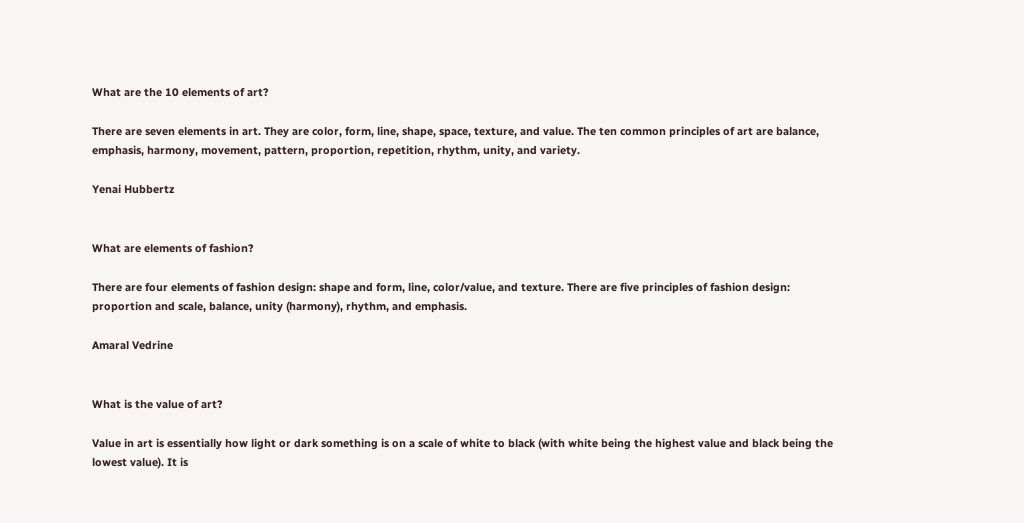What are the 10 elements of art?

There are seven elements in art. They are color, form, line, shape, space, texture, and value. The ten common principles of art are balance, emphasis, harmony, movement, pattern, proportion, repetition, rhythm, unity, and variety.

Yenai Hubbertz


What are elements of fashion?

There are four elements of fashion design: shape and form, line, color/value, and texture. There are five principles of fashion design: proportion and scale, balance, unity (harmony), rhythm, and emphasis.

Amaral Vedrine


What is the value of art?

Value in art is essentially how light or dark something is on a scale of white to black (with white being the highest value and black being the lowest value). It is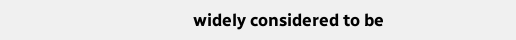widely considered to be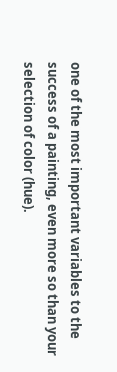one of the most important variables to the success of a painting, even more so than your selection of color (hue).